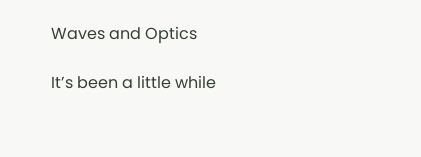Waves and Optics

It’s been a little while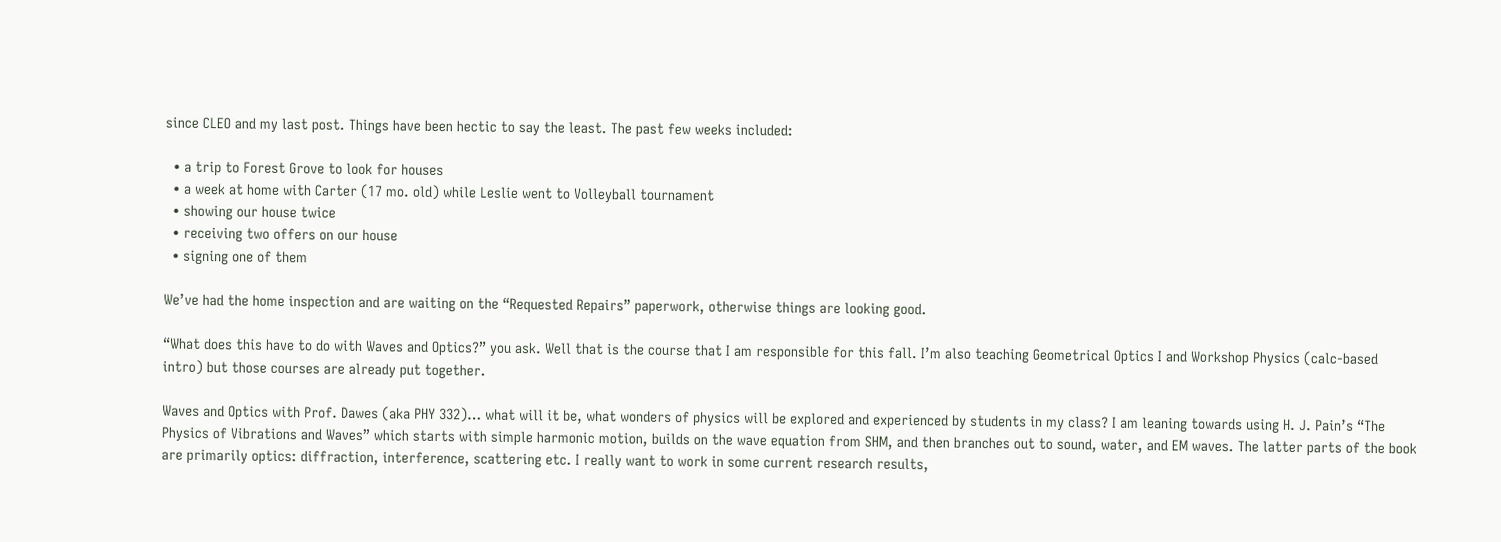since CLEO and my last post. Things have been hectic to say the least. The past few weeks included:

  • a trip to Forest Grove to look for houses
  • a week at home with Carter (17 mo. old) while Leslie went to Volleyball tournament
  • showing our house twice
  • receiving two offers on our house
  • signing one of them

We’ve had the home inspection and are waiting on the “Requested Repairs” paperwork, otherwise things are looking good.

“What does this have to do with Waves and Optics?” you ask. Well that is the course that I am responsible for this fall. I’m also teaching Geometrical Optics I and Workshop Physics (calc-based intro) but those courses are already put together.

Waves and Optics with Prof. Dawes (aka PHY 332)… what will it be, what wonders of physics will be explored and experienced by students in my class? I am leaning towards using H. J. Pain’s “The Physics of Vibrations and Waves” which starts with simple harmonic motion, builds on the wave equation from SHM, and then branches out to sound, water, and EM waves. The latter parts of the book are primarily optics: diffraction, interference, scattering etc. I really want to work in some current research results,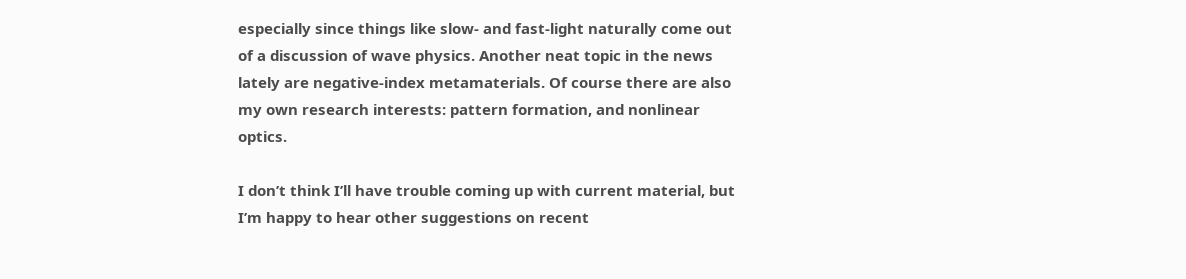especially since things like slow- and fast-light naturally come out of a discussion of wave physics. Another neat topic in the news lately are negative-index metamaterials. Of course there are also my own research interests: pattern formation, and nonlinear optics.

I don’t think I’ll have trouble coming up with current material, but I’m happy to hear other suggestions on recent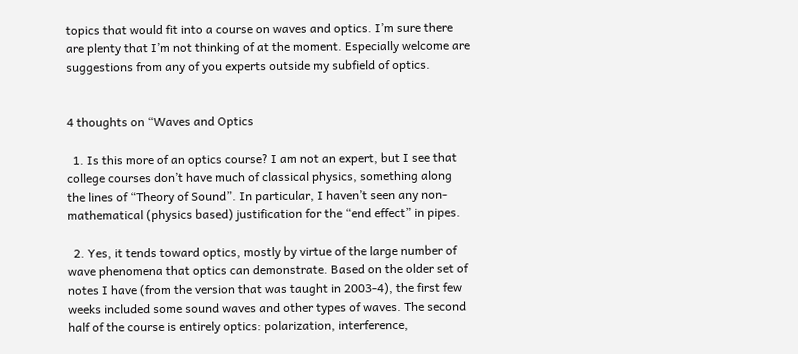topics that would fit into a course on waves and optics. I’m sure there are plenty that I’m not thinking of at the moment. Especially welcome are suggestions from any of you experts outside my subfield of optics.


4 thoughts on “Waves and Optics

  1. Is this more of an optics course? I am not an expert, but I see that college courses don’t have much of classical physics, something along the lines of “Theory of Sound”. In particular, I haven’t seen any non-mathematical (physics based) justification for the “end effect” in pipes.

  2. Yes, it tends toward optics, mostly by virtue of the large number of wave phenomena that optics can demonstrate. Based on the older set of notes I have (from the version that was taught in 2003-4), the first few weeks included some sound waves and other types of waves. The second half of the course is entirely optics: polarization, interference,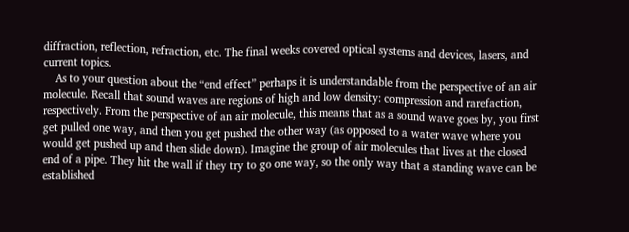diffraction, reflection, refraction, etc. The final weeks covered optical systems and devices, lasers, and current topics.
    As to your question about the “end effect” perhaps it is understandable from the perspective of an air molecule. Recall that sound waves are regions of high and low density: compression and rarefaction, respectively. From the perspective of an air molecule, this means that as a sound wave goes by, you first get pulled one way, and then you get pushed the other way (as opposed to a water wave where you would get pushed up and then slide down). Imagine the group of air molecules that lives at the closed end of a pipe. They hit the wall if they try to go one way, so the only way that a standing wave can be established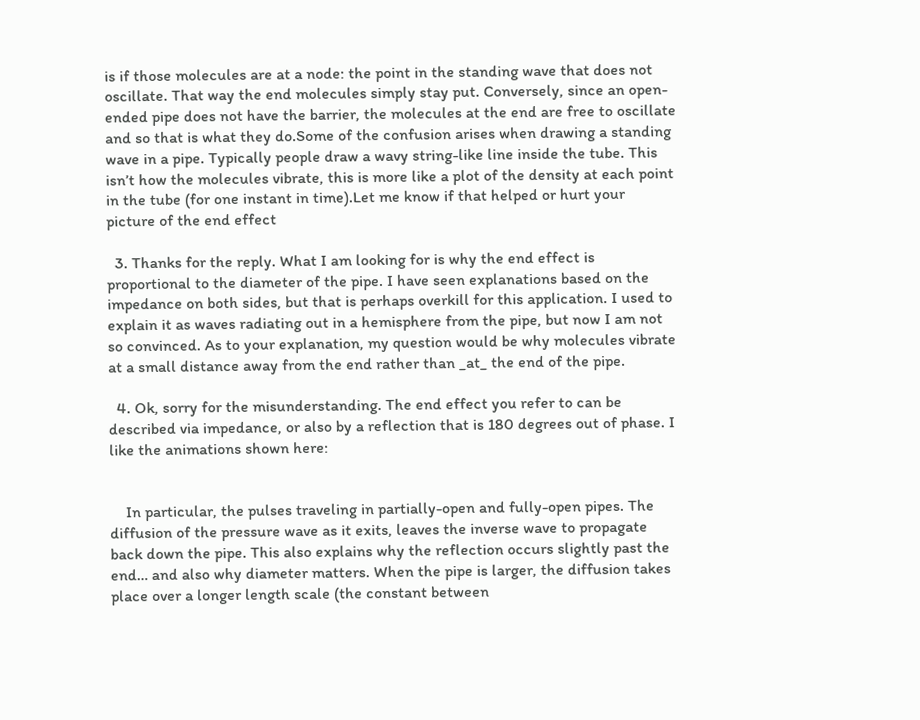is if those molecules are at a node: the point in the standing wave that does not oscillate. That way the end molecules simply stay put. Conversely, since an open-ended pipe does not have the barrier, the molecules at the end are free to oscillate and so that is what they do.Some of the confusion arises when drawing a standing wave in a pipe. Typically people draw a wavy string-like line inside the tube. This isn’t how the molecules vibrate, this is more like a plot of the density at each point in the tube (for one instant in time).Let me know if that helped or hurt your picture of the end effect

  3. Thanks for the reply. What I am looking for is why the end effect is proportional to the diameter of the pipe. I have seen explanations based on the impedance on both sides, but that is perhaps overkill for this application. I used to explain it as waves radiating out in a hemisphere from the pipe, but now I am not so convinced. As to your explanation, my question would be why molecules vibrate at a small distance away from the end rather than _at_ the end of the pipe.

  4. Ok, sorry for the misunderstanding. The end effect you refer to can be described via impedance, or also by a reflection that is 180 degrees out of phase. I like the animations shown here:


    In particular, the pulses traveling in partially-open and fully-open pipes. The diffusion of the pressure wave as it exits, leaves the inverse wave to propagate back down the pipe. This also explains why the reflection occurs slightly past the end… and also why diameter matters. When the pipe is larger, the diffusion takes place over a longer length scale (the constant between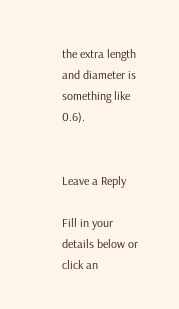the extra length and diameter is something like 0.6).


Leave a Reply

Fill in your details below or click an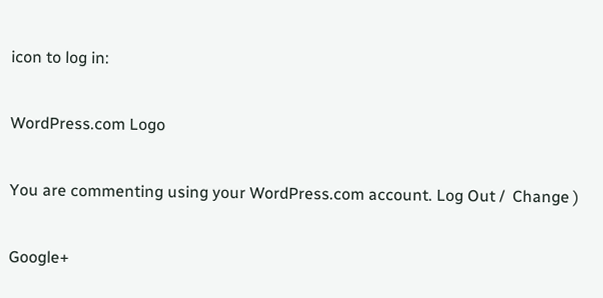icon to log in:

WordPress.com Logo

You are commenting using your WordPress.com account. Log Out /  Change )

Google+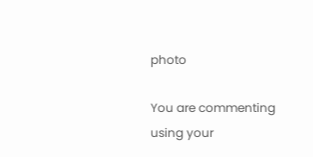photo

You are commenting using your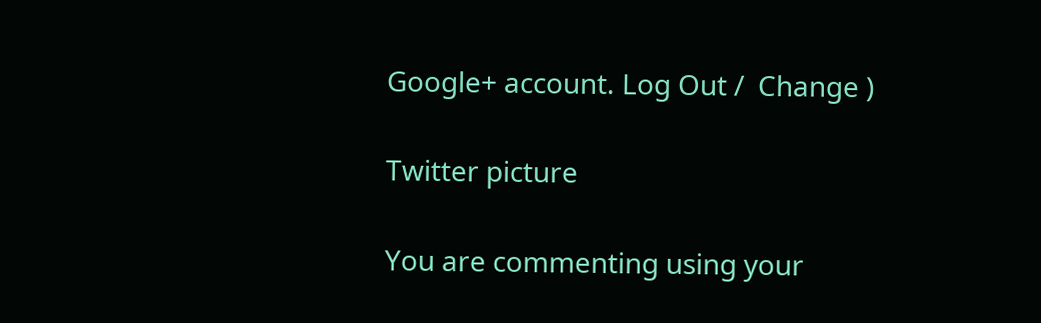Google+ account. Log Out /  Change )

Twitter picture

You are commenting using your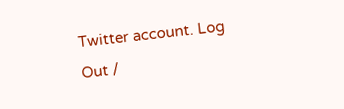Twitter account. Log Out /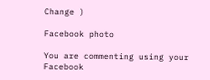Change )

Facebook photo

You are commenting using your Facebook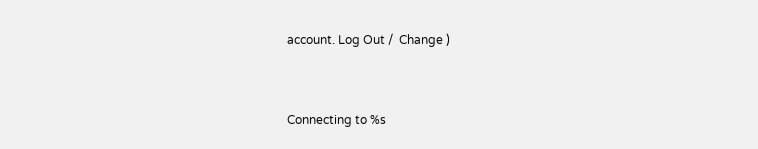account. Log Out /  Change )


Connecting to %s